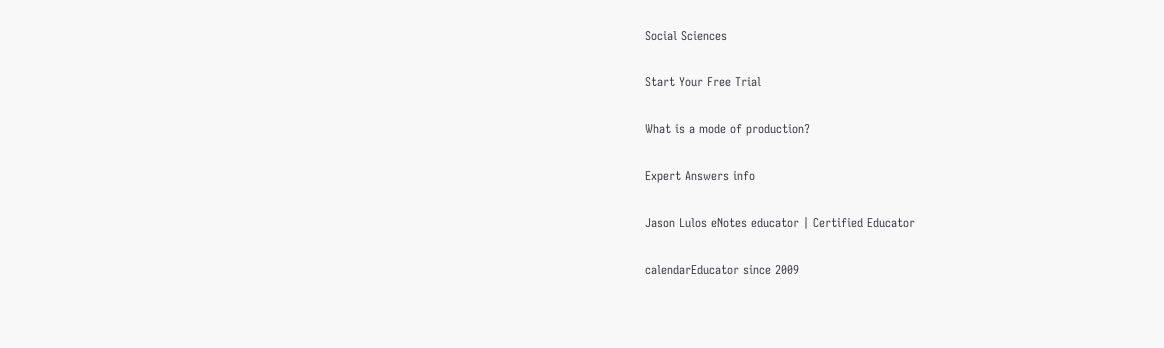Social Sciences

Start Your Free Trial

What is a mode of production?

Expert Answers info

Jason Lulos eNotes educator | Certified Educator

calendarEducator since 2009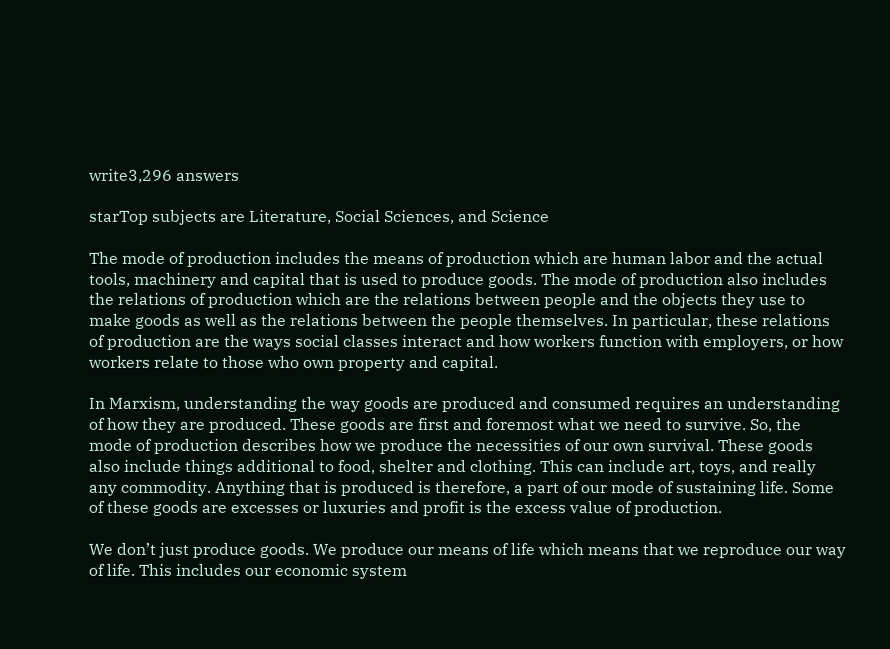write3,296 answers

starTop subjects are Literature, Social Sciences, and Science

The mode of production includes the means of production which are human labor and the actual tools, machinery and capital that is used to produce goods. The mode of production also includes the relations of production which are the relations between people and the objects they use to make goods as well as the relations between the people themselves. In particular, these relations of production are the ways social classes interact and how workers function with employers, or how workers relate to those who own property and capital.

In Marxism, understanding the way goods are produced and consumed requires an understanding of how they are produced. These goods are first and foremost what we need to survive. So, the mode of production describes how we produce the necessities of our own survival. These goods also include things additional to food, shelter and clothing. This can include art, toys, and really any commodity. Anything that is produced is therefore, a part of our mode of sustaining life. Some of these goods are excesses or luxuries and profit is the excess value of production.

We don’t just produce goods. We produce our means of life which means that we reproduce our way of life. This includes our economic system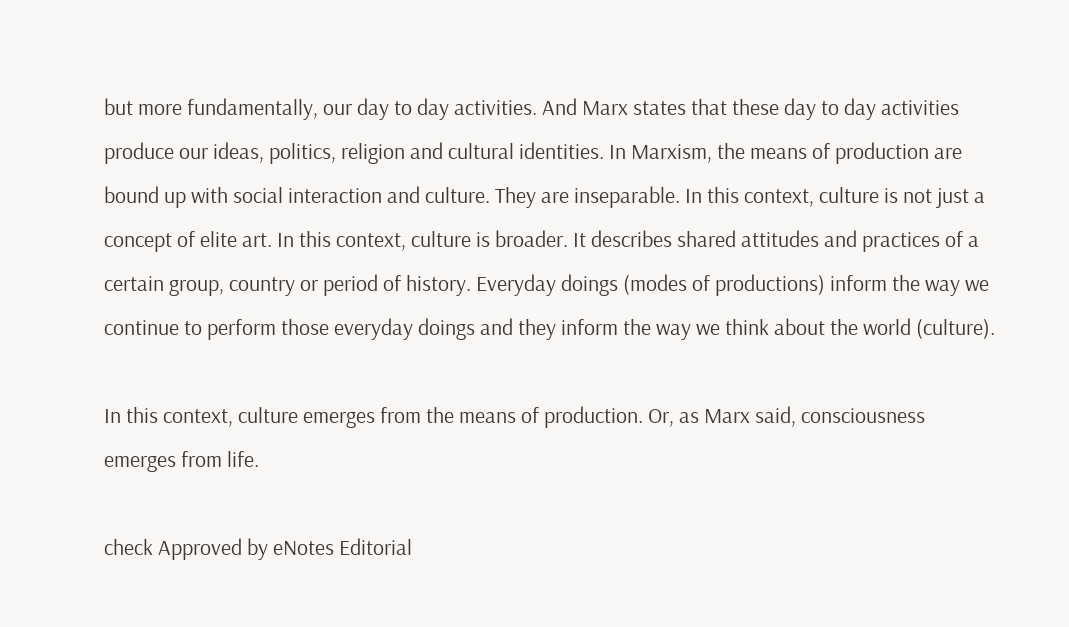but more fundamentally, our day to day activities. And Marx states that these day to day activities produce our ideas, politics, religion and cultural identities. In Marxism, the means of production are bound up with social interaction and culture. They are inseparable. In this context, culture is not just a concept of elite art. In this context, culture is broader. It describes shared attitudes and practices of a certain group, country or period of history. Everyday doings (modes of productions) inform the way we continue to perform those everyday doings and they inform the way we think about the world (culture).

In this context, culture emerges from the means of production. Or, as Marx said, consciousness emerges from life.

check Approved by eNotes Editorial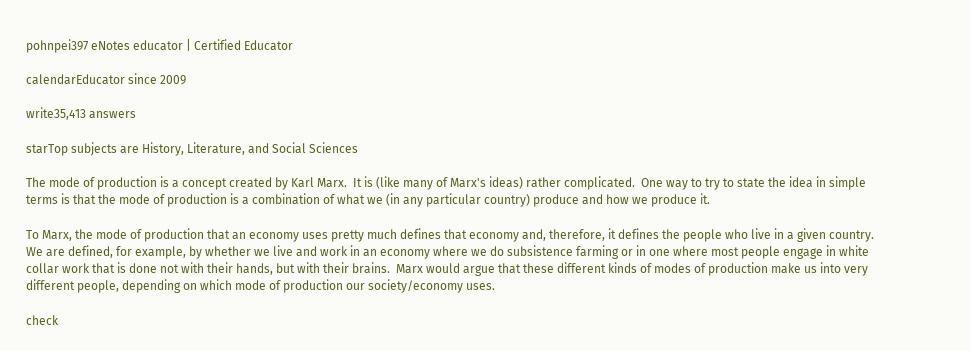pohnpei397 eNotes educator | Certified Educator

calendarEducator since 2009

write35,413 answers

starTop subjects are History, Literature, and Social Sciences

The mode of production is a concept created by Karl Marx.  It is (like many of Marx's ideas) rather complicated.  One way to try to state the idea in simple terms is that the mode of production is a combination of what we (in any particular country) produce and how we produce it.

To Marx, the mode of production that an economy uses pretty much defines that economy and, therefore, it defines the people who live in a given country.  We are defined, for example, by whether we live and work in an economy where we do subsistence farming or in one where most people engage in white collar work that is done not with their hands, but with their brains.  Marx would argue that these different kinds of modes of production make us into very different people, depending on which mode of production our society/economy uses.

check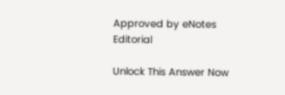Approved by eNotes Editorial

Unlock This Answer Now